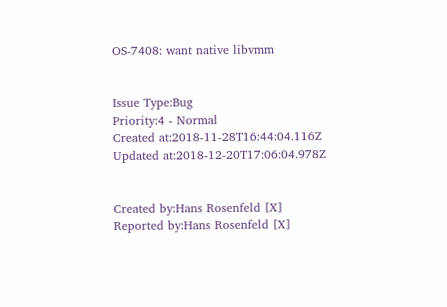OS-7408: want native libvmm


Issue Type:Bug
Priority:4 - Normal
Created at:2018-11-28T16:44:04.116Z
Updated at:2018-12-20T17:06:04.978Z


Created by:Hans Rosenfeld [X]
Reported by:Hans Rosenfeld [X]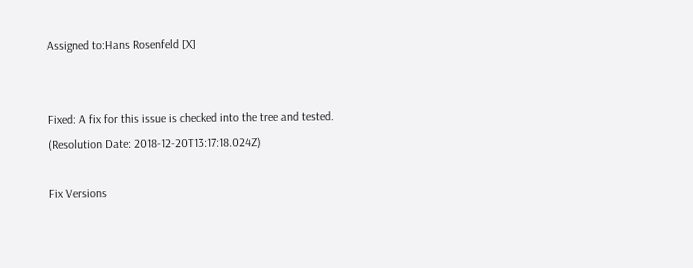Assigned to:Hans Rosenfeld [X]


Fixed: A fix for this issue is checked into the tree and tested.
(Resolution Date: 2018-12-20T13:17:18.024Z)

Fix Versions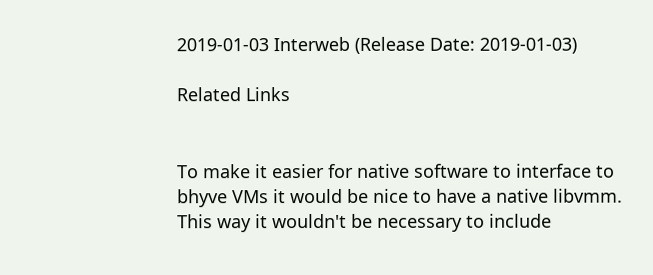2019-01-03 Interweb (Release Date: 2019-01-03)

Related Links


To make it easier for native software to interface to bhyve VMs it would be nice to have a native libvmm. This way it wouldn't be necessary to include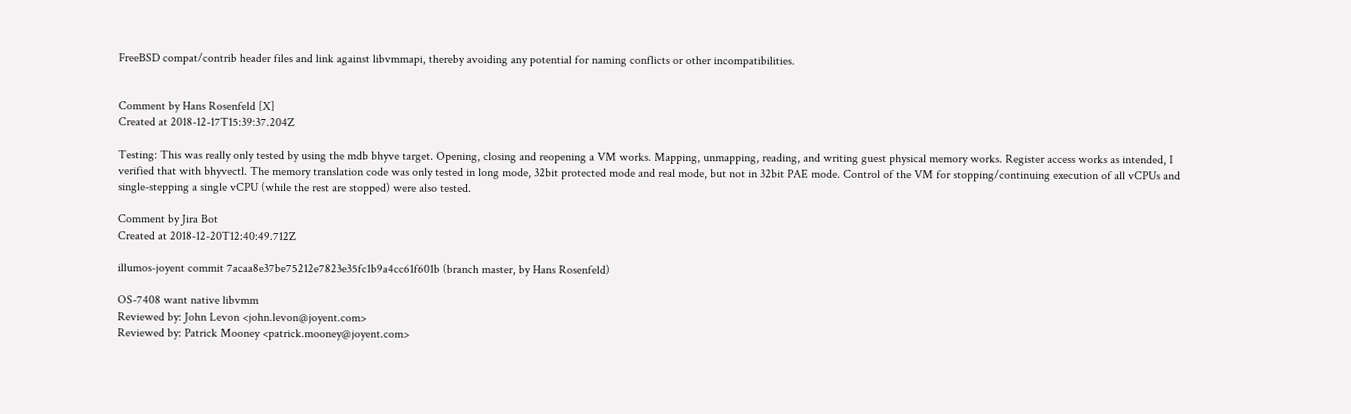FreeBSD compat/contrib header files and link against libvmmapi, thereby avoiding any potential for naming conflicts or other incompatibilities.


Comment by Hans Rosenfeld [X]
Created at 2018-12-17T15:39:37.204Z

Testing: This was really only tested by using the mdb bhyve target. Opening, closing and reopening a VM works. Mapping, unmapping, reading, and writing guest physical memory works. Register access works as intended, I verified that with bhyvectl. The memory translation code was only tested in long mode, 32bit protected mode and real mode, but not in 32bit PAE mode. Control of the VM for stopping/continuing execution of all vCPUs and single-stepping a single vCPU (while the rest are stopped) were also tested.

Comment by Jira Bot
Created at 2018-12-20T12:40:49.712Z

illumos-joyent commit 7acaa8e37be75212e7823e35fc1b9a4cc61f601b (branch master, by Hans Rosenfeld)

OS-7408 want native libvmm
Reviewed by: John Levon <john.levon@joyent.com>
Reviewed by: Patrick Mooney <patrick.mooney@joyent.com>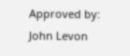Approved by: John Levon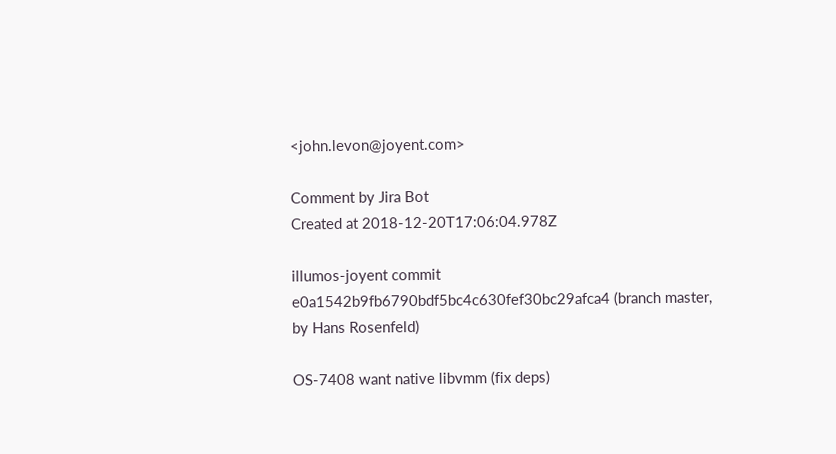<john.levon@joyent.com>

Comment by Jira Bot
Created at 2018-12-20T17:06:04.978Z

illumos-joyent commit e0a1542b9fb6790bdf5bc4c630fef30bc29afca4 (branch master, by Hans Rosenfeld)

OS-7408 want native libvmm (fix deps)